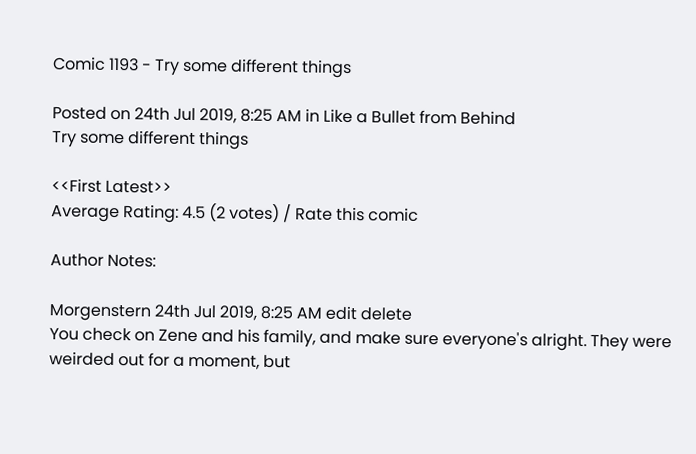Comic 1193 - Try some different things

Posted on 24th Jul 2019, 8:25 AM in Like a Bullet from Behind
Try some different things

<<First Latest>>
Average Rating: 4.5 (2 votes) / Rate this comic

Author Notes:

Morgenstern 24th Jul 2019, 8:25 AM edit delete
You check on Zene and his family, and make sure everyone's alright. They were weirded out for a moment, but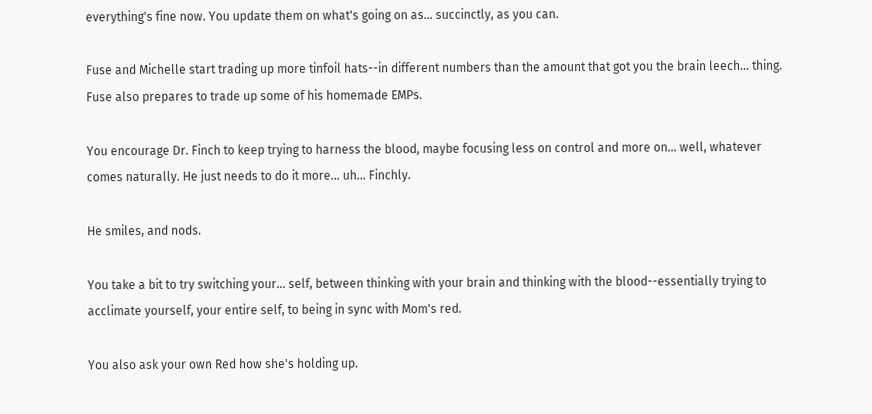everything's fine now. You update them on what's going on as... succinctly, as you can.

Fuse and Michelle start trading up more tinfoil hats--in different numbers than the amount that got you the brain leech... thing. Fuse also prepares to trade up some of his homemade EMPs.

You encourage Dr. Finch to keep trying to harness the blood, maybe focusing less on control and more on... well, whatever comes naturally. He just needs to do it more... uh... Finchly.

He smiles, and nods.

You take a bit to try switching your... self, between thinking with your brain and thinking with the blood--essentially trying to acclimate yourself, your entire self, to being in sync with Mom's red.

You also ask your own Red how she's holding up.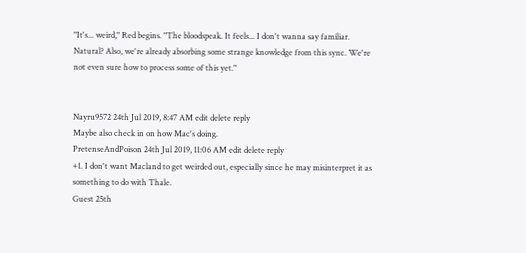"It's... weird," Red begins. "The bloodspeak. It feels... I don't wanna say familiar. Natural? Also, we're already absorbing some strange knowledge from this sync. We're not even sure how to process some of this yet."


Nayru9572 24th Jul 2019, 8:47 AM edit delete reply
Maybe also check in on how Mac's doing.
PretenseAndPoison 24th Jul 2019, 11:06 AM edit delete reply
+1. I don't want Macland to get weirded out, especially since he may misinterpret it as something to do with Thale.
Guest 25th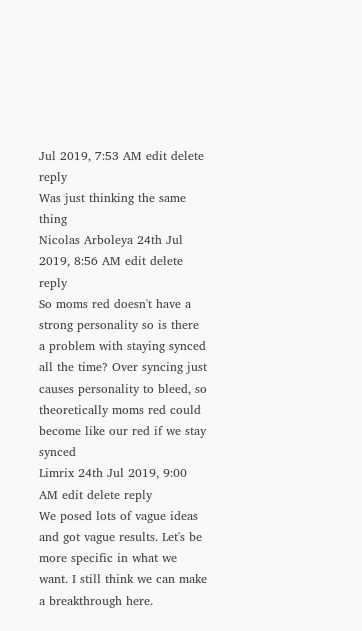Jul 2019, 7:53 AM edit delete reply
Was just thinking the same thing
Nicolas Arboleya 24th Jul 2019, 8:56 AM edit delete reply
So moms red doesn't have a strong personality so is there a problem with staying synced all the time? Over syncing just causes personality to bleed, so theoretically moms red could become like our red if we stay synced
Limrix 24th Jul 2019, 9:00 AM edit delete reply
We posed lots of vague ideas and got vague results. Let's be more specific in what we want. I still think we can make a breakthrough here.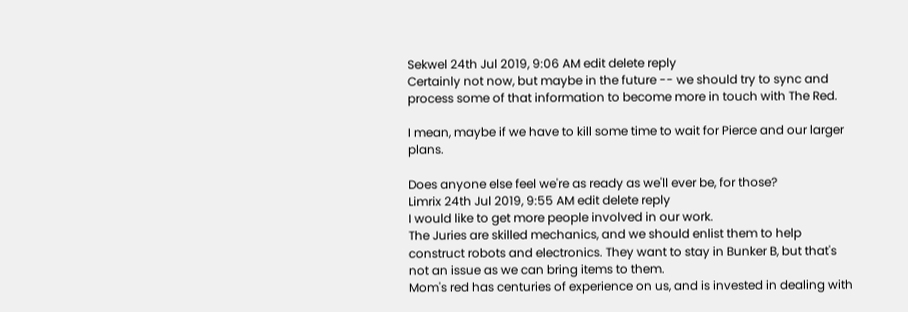Sekwel 24th Jul 2019, 9:06 AM edit delete reply
Certainly not now, but maybe in the future -- we should try to sync and process some of that information to become more in touch with The Red.

I mean, maybe if we have to kill some time to wait for Pierce and our larger plans.

Does anyone else feel we're as ready as we'll ever be, for those?
Limrix 24th Jul 2019, 9:55 AM edit delete reply
I would like to get more people involved in our work.
The Juries are skilled mechanics, and we should enlist them to help construct robots and electronics. They want to stay in Bunker B, but that's not an issue as we can bring items to them.
Mom's red has centuries of experience on us, and is invested in dealing with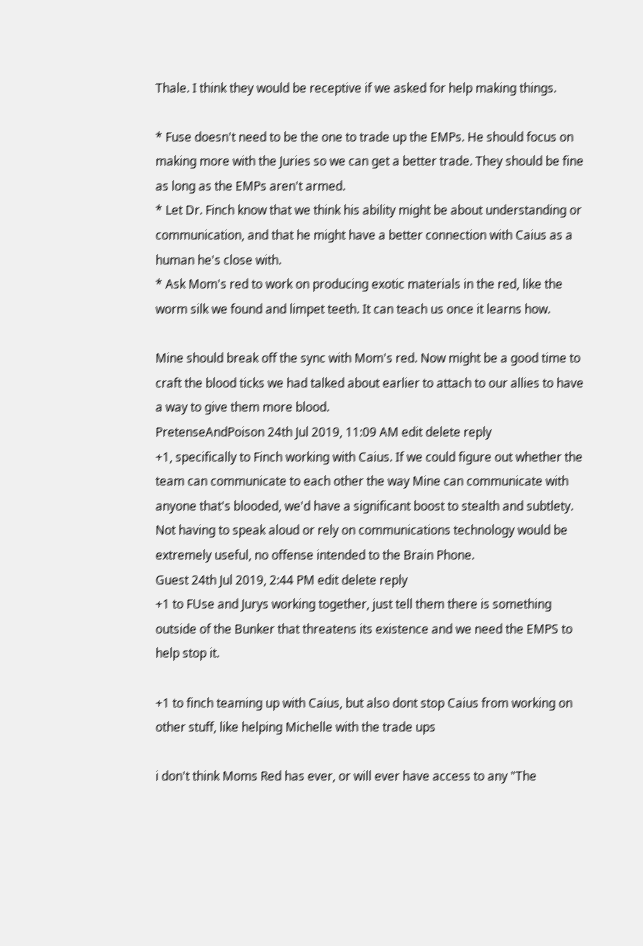Thale. I think they would be receptive if we asked for help making things.

* Fuse doesn't need to be the one to trade up the EMPs. He should focus on making more with the Juries so we can get a better trade. They should be fine as long as the EMPs aren't armed.
* Let Dr. Finch know that we think his ability might be about understanding or communication, and that he might have a better connection with Caius as a human he's close with.
* Ask Mom's red to work on producing exotic materials in the red, like the worm silk we found and limpet teeth. It can teach us once it learns how.

Mine should break off the sync with Mom's red. Now might be a good time to craft the blood ticks we had talked about earlier to attach to our allies to have a way to give them more blood.
PretenseAndPoison 24th Jul 2019, 11:09 AM edit delete reply
+1, specifically to Finch working with Caius. If we could figure out whether the team can communicate to each other the way Mine can communicate with anyone that's blooded, we'd have a significant boost to stealth and subtlety. Not having to speak aloud or rely on communications technology would be extremely useful, no offense intended to the Brain Phone.
Guest 24th Jul 2019, 2:44 PM edit delete reply
+1 to FUse and Jurys working together, just tell them there is something outside of the Bunker that threatens its existence and we need the EMPS to help stop it.

+1 to finch teaming up with Caius, but also dont stop Caius from working on other stuff, like helping Michelle with the trade ups

i don't think Moms Red has ever, or will ever have access to any "The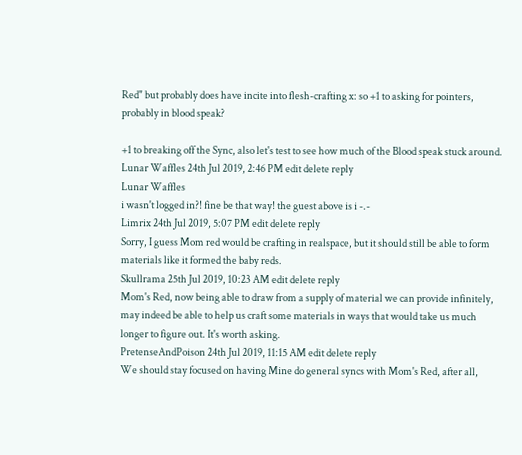Red" but probably does have incite into flesh-crafting x: so +1 to asking for pointers, probably in blood speak?

+1 to breaking off the Sync, also let's test to see how much of the Blood speak stuck around.
Lunar Waffles 24th Jul 2019, 2:46 PM edit delete reply
Lunar Waffles
i wasn't logged in?! fine be that way! the guest above is i -.-
Limrix 24th Jul 2019, 5:07 PM edit delete reply
Sorry, I guess Mom red would be crafting in realspace, but it should still be able to form materials like it formed the baby reds.
Skullrama 25th Jul 2019, 10:23 AM edit delete reply
Mom's Red, now being able to draw from a supply of material we can provide infinitely, may indeed be able to help us craft some materials in ways that would take us much longer to figure out. It's worth asking.
PretenseAndPoison 24th Jul 2019, 11:15 AM edit delete reply
We should stay focused on having Mine do general syncs with Mom's Red, after all,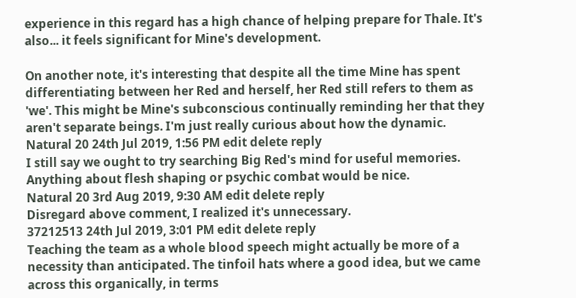experience in this regard has a high chance of helping prepare for Thale. It's also... it feels significant for Mine's development.

On another note, it's interesting that despite all the time Mine has spent differentiating between her Red and herself, her Red still refers to them as 'we'. This might be Mine's subconscious continually reminding her that they aren't separate beings. I'm just really curious about how the dynamic.
Natural 20 24th Jul 2019, 1:56 PM edit delete reply
I still say we ought to try searching Big Red's mind for useful memories. Anything about flesh shaping or psychic combat would be nice.
Natural 20 3rd Aug 2019, 9:30 AM edit delete reply
Disregard above comment, I realized it's unnecessary.
37212513 24th Jul 2019, 3:01 PM edit delete reply
Teaching the team as a whole blood speech might actually be more of a necessity than anticipated. The tinfoil hats where a good idea, but we came across this organically, in terms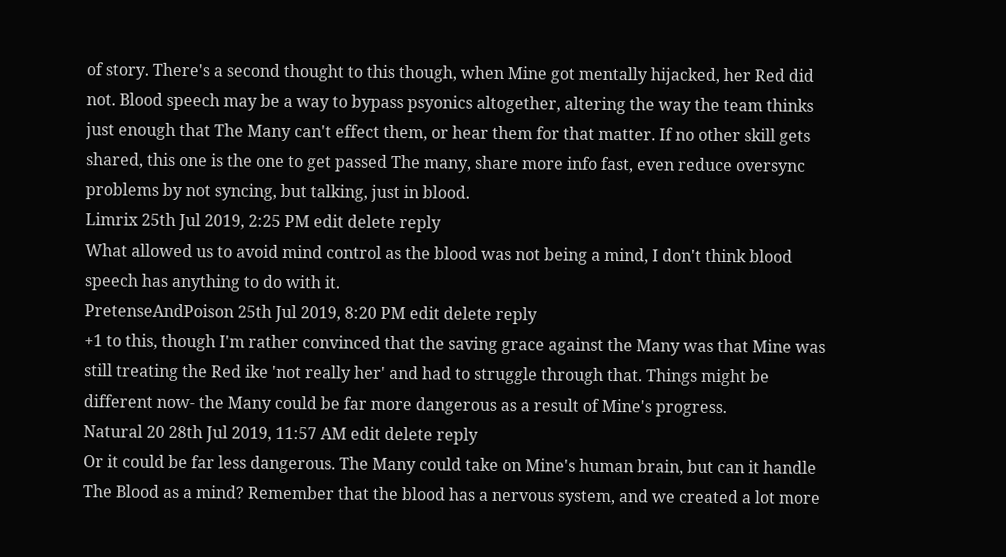of story. There's a second thought to this though, when Mine got mentally hijacked, her Red did not. Blood speech may be a way to bypass psyonics altogether, altering the way the team thinks just enough that The Many can't effect them, or hear them for that matter. If no other skill gets shared, this one is the one to get passed The many, share more info fast, even reduce oversync problems by not syncing, but talking, just in blood.
Limrix 25th Jul 2019, 2:25 PM edit delete reply
What allowed us to avoid mind control as the blood was not being a mind, I don't think blood speech has anything to do with it.
PretenseAndPoison 25th Jul 2019, 8:20 PM edit delete reply
+1 to this, though I'm rather convinced that the saving grace against the Many was that Mine was still treating the Red ike 'not really her' and had to struggle through that. Things might be different now- the Many could be far more dangerous as a result of Mine's progress.
Natural 20 28th Jul 2019, 11:57 AM edit delete reply
Or it could be far less dangerous. The Many could take on Mine's human brain, but can it handle The Blood as a mind? Remember that the blood has a nervous system, and we created a lot more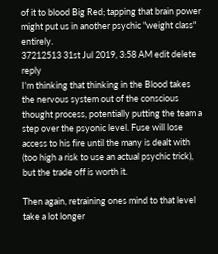of it to blood Big Red; tapping that brain power might put us in another psychic "weight class" entirely.
37212513 31st Jul 2019, 3:58 AM edit delete reply
I'm thinking that thinking in the Blood takes the nervous system out of the conscious thought process, potentially putting the team a step over the psyonic level. Fuse will lose access to his fire until the many is dealt with (too high a risk to use an actual psychic trick), but the trade off is worth it.

Then again, retraining ones mind to that level take a lot longer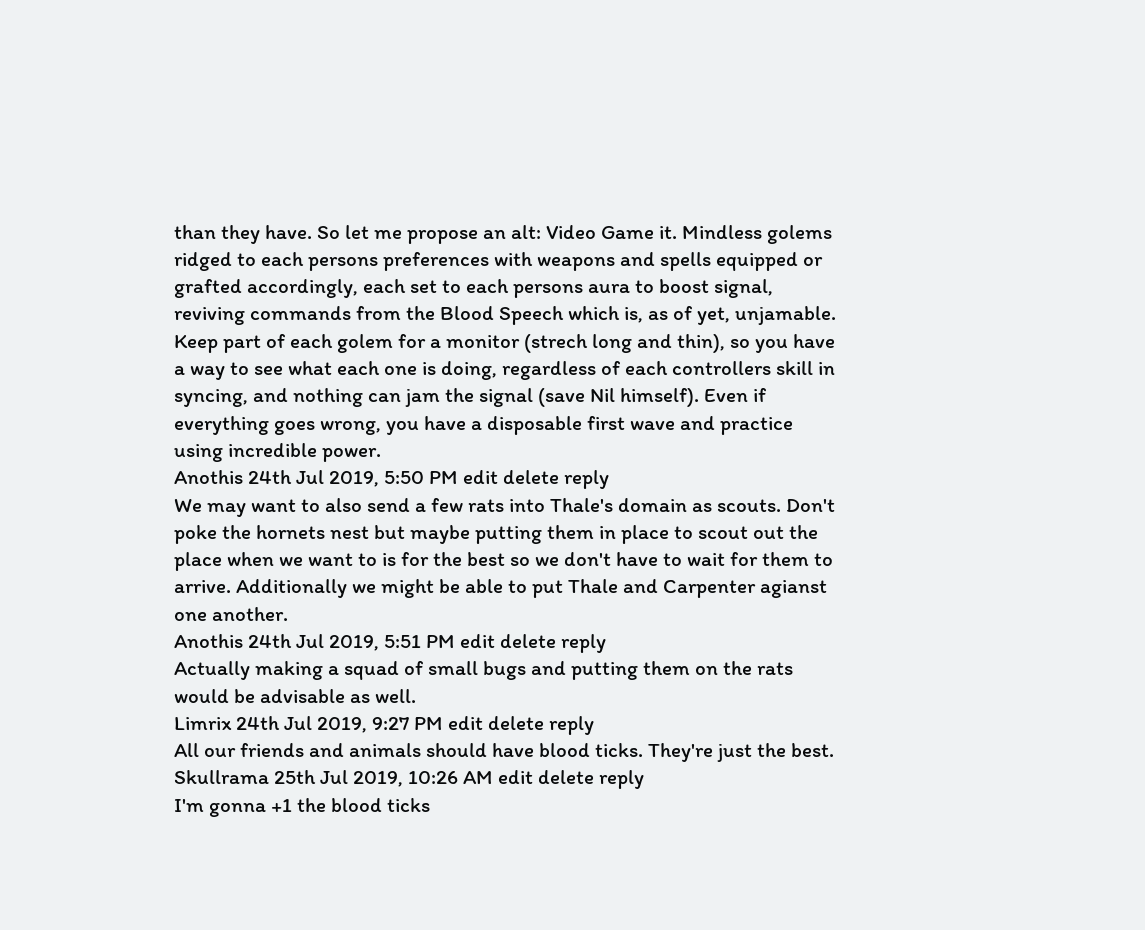than they have. So let me propose an alt: Video Game it. Mindless golems ridged to each persons preferences with weapons and spells equipped or grafted accordingly, each set to each persons aura to boost signal, reviving commands from the Blood Speech which is, as of yet, unjamable. Keep part of each golem for a monitor (strech long and thin), so you have a way to see what each one is doing, regardless of each controllers skill in syncing, and nothing can jam the signal (save Nil himself). Even if everything goes wrong, you have a disposable first wave and practice using incredible power.
Anothis 24th Jul 2019, 5:50 PM edit delete reply
We may want to also send a few rats into Thale's domain as scouts. Don't poke the hornets nest but maybe putting them in place to scout out the place when we want to is for the best so we don't have to wait for them to arrive. Additionally we might be able to put Thale and Carpenter agianst one another.
Anothis 24th Jul 2019, 5:51 PM edit delete reply
Actually making a squad of small bugs and putting them on the rats would be advisable as well.
Limrix 24th Jul 2019, 9:27 PM edit delete reply
All our friends and animals should have blood ticks. They're just the best.
Skullrama 25th Jul 2019, 10:26 AM edit delete reply
I'm gonna +1 the blood ticks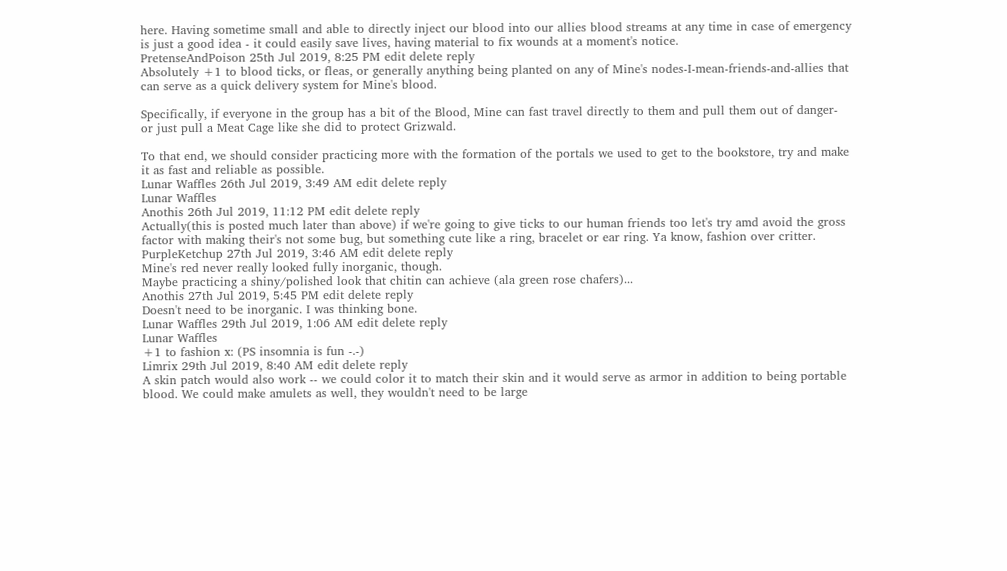here. Having sometime small and able to directly inject our blood into our allies blood streams at any time in case of emergency is just a good idea - it could easily save lives, having material to fix wounds at a moment's notice.
PretenseAndPoison 25th Jul 2019, 8:25 PM edit delete reply
Absolutely +1 to blood ticks, or fleas, or generally anything being planted on any of Mine's nodes-I-mean-friends-and-allies that can serve as a quick delivery system for Mine's blood.

Specifically, if everyone in the group has a bit of the Blood, Mine can fast travel directly to them and pull them out of danger- or just pull a Meat Cage like she did to protect Grizwald.

To that end, we should consider practicing more with the formation of the portals we used to get to the bookstore, try and make it as fast and reliable as possible.
Lunar Waffles 26th Jul 2019, 3:49 AM edit delete reply
Lunar Waffles
Anothis 26th Jul 2019, 11:12 PM edit delete reply
Actually(this is posted much later than above) if we're going to give ticks to our human friends too let's try amd avoid the gross factor with making their's not some bug, but something cute like a ring, bracelet or ear ring. Ya know, fashion over critter.
PurpleKetchup 27th Jul 2019, 3:46 AM edit delete reply
Mine's red never really looked fully inorganic, though.
Maybe practicing a shiny/polished look that chitin can achieve (ala green rose chafers)...
Anothis 27th Jul 2019, 5:45 PM edit delete reply
Doesn't need to be inorganic. I was thinking bone.
Lunar Waffles 29th Jul 2019, 1:06 AM edit delete reply
Lunar Waffles
+1 to fashion x: (PS insomnia is fun -.-)
Limrix 29th Jul 2019, 8:40 AM edit delete reply
A skin patch would also work -- we could color it to match their skin and it would serve as armor in addition to being portable blood. We could make amulets as well, they wouldn't need to be large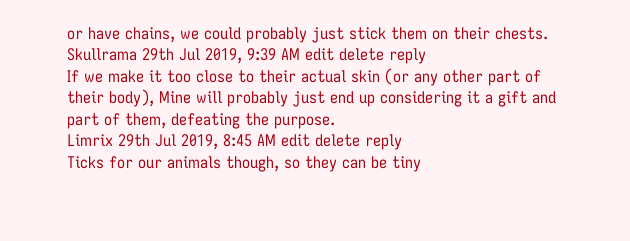or have chains, we could probably just stick them on their chests.
Skullrama 29th Jul 2019, 9:39 AM edit delete reply
If we make it too close to their actual skin (or any other part of their body), Mine will probably just end up considering it a gift and part of them, defeating the purpose.
Limrix 29th Jul 2019, 8:45 AM edit delete reply
Ticks for our animals though, so they can be tiny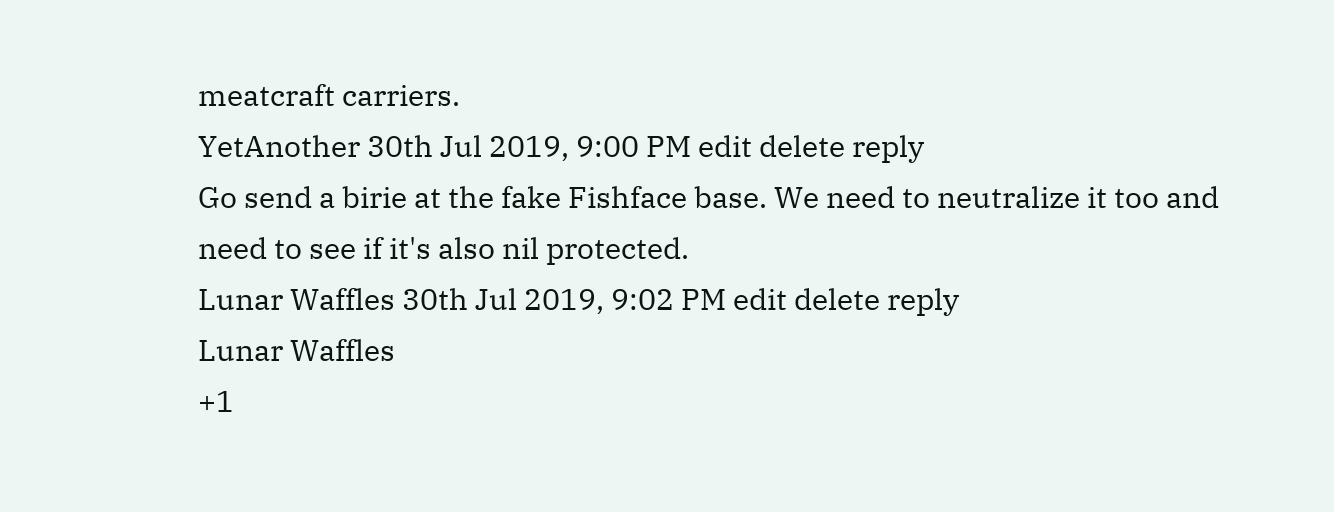meatcraft carriers.
YetAnother 30th Jul 2019, 9:00 PM edit delete reply
Go send a birie at the fake Fishface base. We need to neutralize it too and need to see if it's also nil protected.
Lunar Waffles 30th Jul 2019, 9:02 PM edit delete reply
Lunar Waffles
+1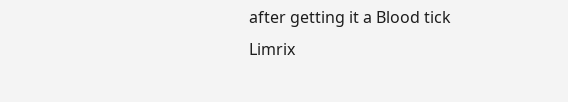after getting it a Blood tick
Limrix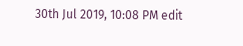30th Jul 2019, 10:08 PM edit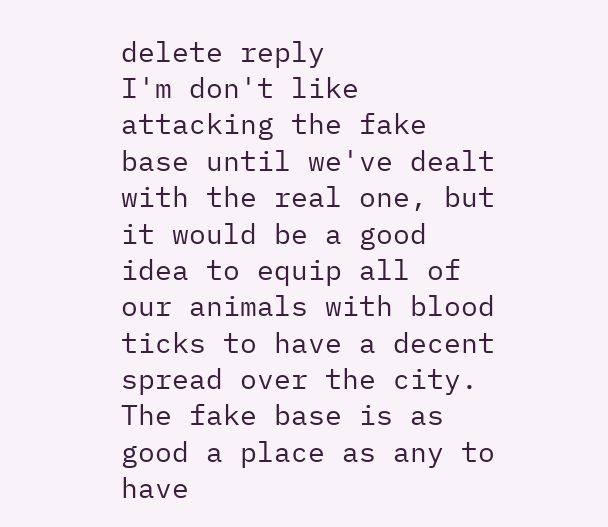delete reply
I'm don't like attacking the fake base until we've dealt with the real one, but it would be a good idea to equip all of our animals with blood ticks to have a decent spread over the city. The fake base is as good a place as any to have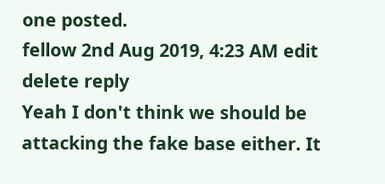one posted.
fellow 2nd Aug 2019, 4:23 AM edit delete reply
Yeah I don't think we should be attacking the fake base either. It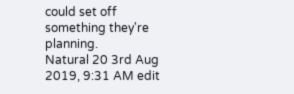could set off something they're planning.
Natural 20 3rd Aug 2019, 9:31 AM edit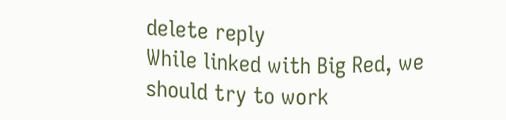delete reply
While linked with Big Red, we should try to work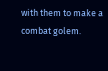with them to make a combat golem.